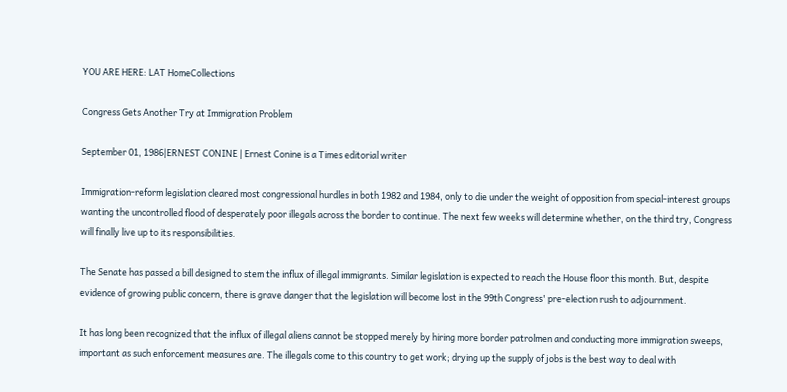YOU ARE HERE: LAT HomeCollections

Congress Gets Another Try at Immigration Problem

September 01, 1986|ERNEST CONINE | Ernest Conine is a Times editorial writer

Immigration-reform legislation cleared most congressional hurdles in both 1982 and 1984, only to die under the weight of opposition from special-interest groups wanting the uncontrolled flood of desperately poor illegals across the border to continue. The next few weeks will determine whether, on the third try, Congress will finally live up to its responsibilities.

The Senate has passed a bill designed to stem the influx of illegal immigrants. Similar legislation is expected to reach the House floor this month. But, despite evidence of growing public concern, there is grave danger that the legislation will become lost in the 99th Congress' pre-election rush to adjournment.

It has long been recognized that the influx of illegal aliens cannot be stopped merely by hiring more border patrolmen and conducting more immigration sweeps, important as such enforcement measures are. The illegals come to this country to get work; drying up the supply of jobs is the best way to deal with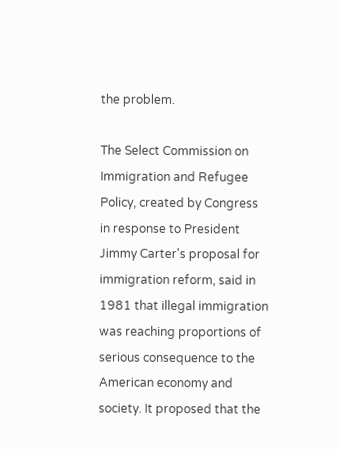the problem.

The Select Commission on Immigration and Refugee Policy, created by Congress in response to President Jimmy Carter's proposal for immigration reform, said in 1981 that illegal immigration was reaching proportions of serious consequence to the American economy and society. It proposed that the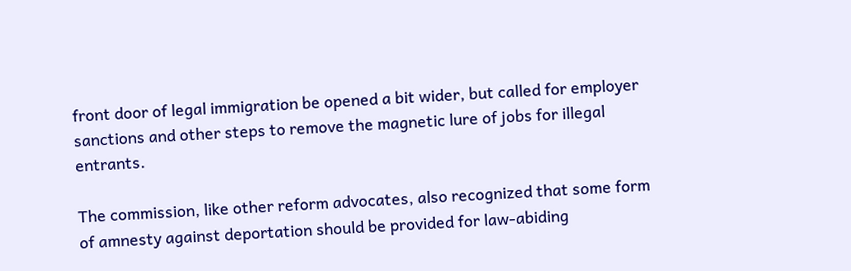front door of legal immigration be opened a bit wider, but called for employer sanctions and other steps to remove the magnetic lure of jobs for illegal entrants.

The commission, like other reform advocates, also recognized that some form of amnesty against deportation should be provided for law-abiding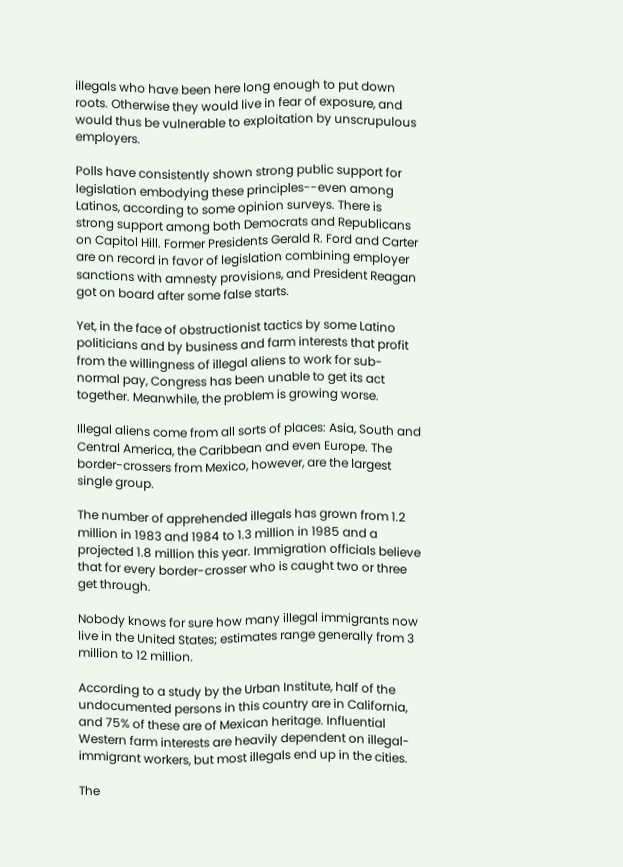illegals who have been here long enough to put down roots. Otherwise they would live in fear of exposure, and would thus be vulnerable to exploitation by unscrupulous employers.

Polls have consistently shown strong public support for legislation embodying these principles--even among Latinos, according to some opinion surveys. There is strong support among both Democrats and Republicans on Capitol Hill. Former Presidents Gerald R. Ford and Carter are on record in favor of legislation combining employer sanctions with amnesty provisions, and President Reagan got on board after some false starts.

Yet, in the face of obstructionist tactics by some Latino politicians and by business and farm interests that profit from the willingness of illegal aliens to work for sub-normal pay, Congress has been unable to get its act together. Meanwhile, the problem is growing worse.

Illegal aliens come from all sorts of places: Asia, South and Central America, the Caribbean and even Europe. The border-crossers from Mexico, however, are the largest single group.

The number of apprehended illegals has grown from 1.2 million in 1983 and 1984 to 1.3 million in 1985 and a projected 1.8 million this year. Immigration officials believe that for every border-crosser who is caught two or three get through.

Nobody knows for sure how many illegal immigrants now live in the United States; estimates range generally from 3 million to 12 million.

According to a study by the Urban Institute, half of the undocumented persons in this country are in California, and 75% of these are of Mexican heritage. Influential Western farm interests are heavily dependent on illegal-immigrant workers, but most illegals end up in the cities.

The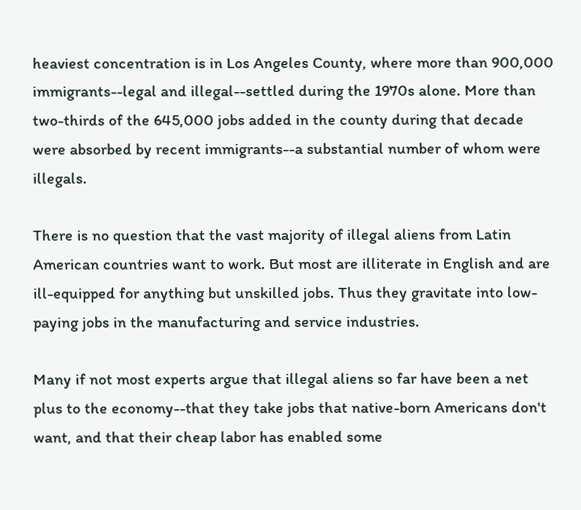heaviest concentration is in Los Angeles County, where more than 900,000 immigrants--legal and illegal--settled during the 1970s alone. More than two-thirds of the 645,000 jobs added in the county during that decade were absorbed by recent immigrants--a substantial number of whom were illegals.

There is no question that the vast majority of illegal aliens from Latin American countries want to work. But most are illiterate in English and are ill-equipped for anything but unskilled jobs. Thus they gravitate into low-paying jobs in the manufacturing and service industries.

Many if not most experts argue that illegal aliens so far have been a net plus to the economy--that they take jobs that native-born Americans don't want, and that their cheap labor has enabled some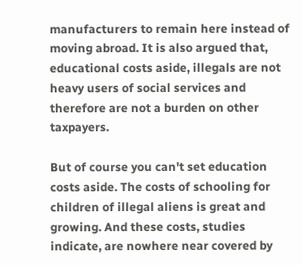manufacturers to remain here instead of moving abroad. It is also argued that, educational costs aside, illegals are not heavy users of social services and therefore are not a burden on other taxpayers.

But of course you can't set education costs aside. The costs of schooling for children of illegal aliens is great and growing. And these costs, studies indicate, are nowhere near covered by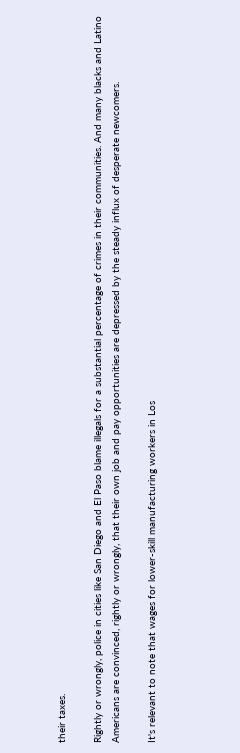their taxes.

Rightly or wrongly, police in cities like San Diego and El Paso blame illegals for a substantial percentage of crimes in their communities. And many blacks and Latino Americans are convinced, rightly or wrongly, that their own job and pay opportunities are depressed by the steady influx of desperate newcomers.

It's relevant to note that wages for lower-skill manufacturing workers in Los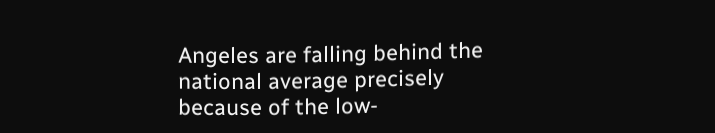Angeles are falling behind the national average precisely because of the low-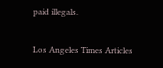paid illegals.

Los Angeles Times Articles